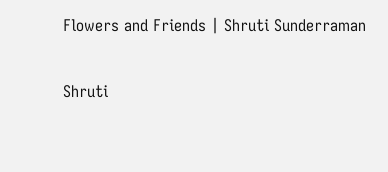Flowers and Friends | Shruti Sunderraman

Shruti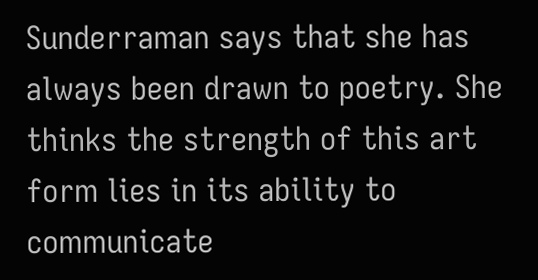Sunderraman says that she has always been drawn to poetry. She thinks the strength of this art form lies in its ability to communicate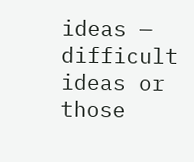ideas — difficult ideas or those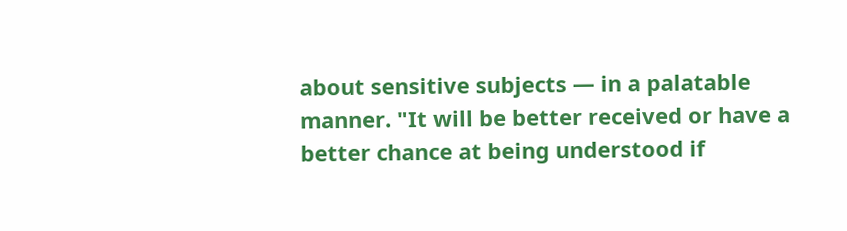about sensitive subjects — in a palatable manner. "It will be better received or have a better chance at being understood if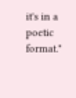it's in a poetic format."